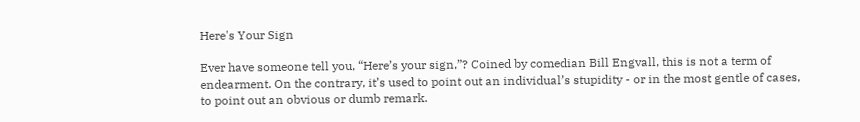Here's Your Sign

Ever have someone tell you, “Here’s your sign,”? Coined by comedian Bill Engvall, this is not a term of endearment. On the contrary, it’s used to point out an individual’s stupidity - or in the most gentle of cases, to point out an obvious or dumb remark.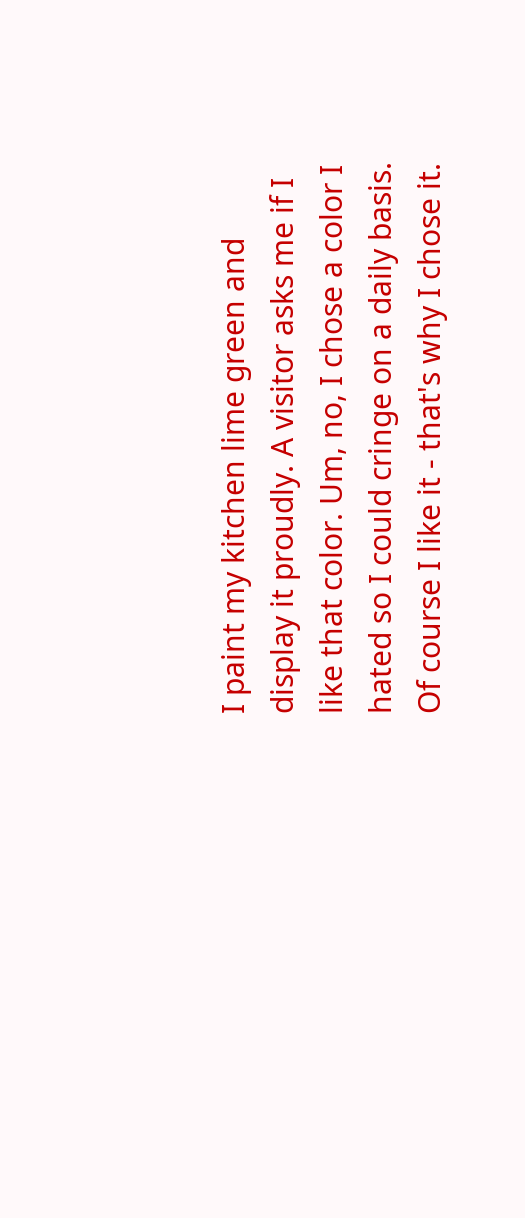I paint my kitchen lime green and display it proudly. A visitor asks me if I like that color. Um, no, I chose a color I hated so I could cringe on a daily basis. Of course I like it - that's why I chose it.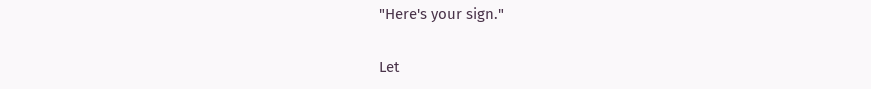"Here's your sign."

Let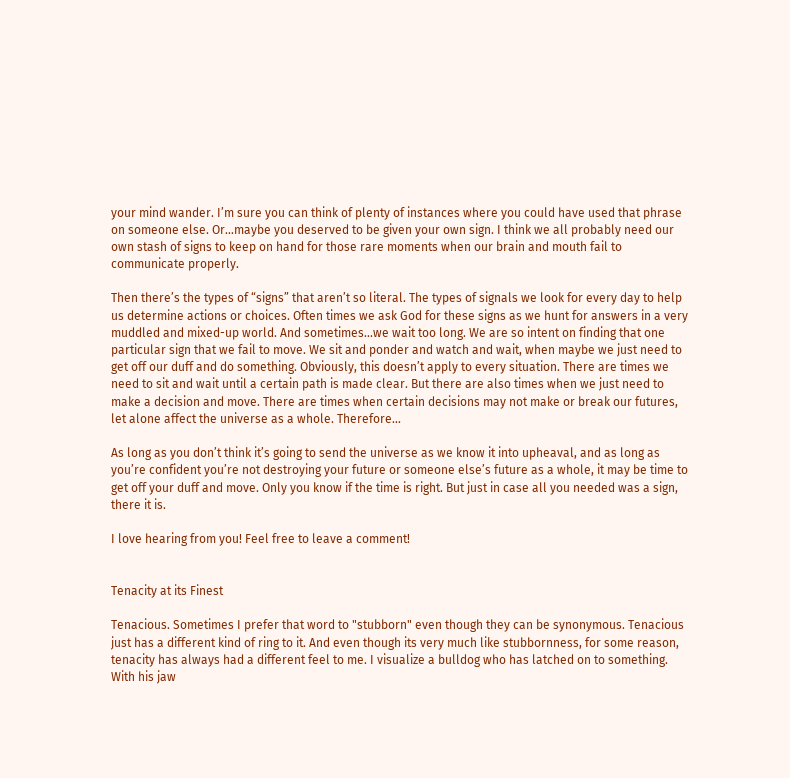your mind wander. I’m sure you can think of plenty of instances where you could have used that phrase on someone else. Or...maybe you deserved to be given your own sign. I think we all probably need our own stash of signs to keep on hand for those rare moments when our brain and mouth fail to communicate properly.

Then there’s the types of “signs” that aren’t so literal. The types of signals we look for every day to help us determine actions or choices. Often times we ask God for these signs as we hunt for answers in a very muddled and mixed-up world. And sometimes...we wait too long. We are so intent on finding that one particular sign that we fail to move. We sit and ponder and watch and wait, when maybe we just need to get off our duff and do something. Obviously, this doesn’t apply to every situation. There are times we need to sit and wait until a certain path is made clear. But there are also times when we just need to make a decision and move. There are times when certain decisions may not make or break our futures, let alone affect the universe as a whole. Therefore...

As long as you don’t think it’s going to send the universe as we know it into upheaval, and as long as you’re confident you’re not destroying your future or someone else’s future as a whole, it may be time to get off your duff and move. Only you know if the time is right. But just in case all you needed was a sign, there it is.

I love hearing from you! Feel free to leave a comment!


Tenacity at its Finest

Tenacious. Sometimes I prefer that word to "stubborn" even though they can be synonymous. Tenacious just has a different kind of ring to it. And even though its very much like stubbornness, for some reason, tenacity has always had a different feel to me. I visualize a bulldog who has latched on to something. With his jaw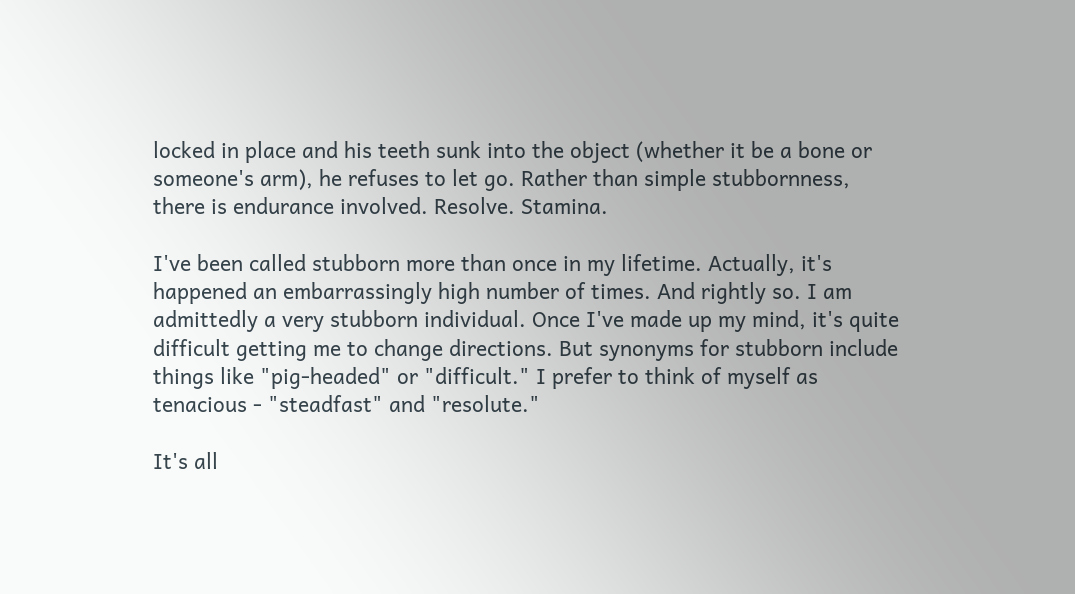locked in place and his teeth sunk into the object (whether it be a bone or someone's arm), he refuses to let go. Rather than simple stubbornness, there is endurance involved. Resolve. Stamina.

I've been called stubborn more than once in my lifetime. Actually, it's happened an embarrassingly high number of times. And rightly so. I am admittedly a very stubborn individual. Once I've made up my mind, it's quite difficult getting me to change directions. But synonyms for stubborn include things like "pig-headed" or "difficult." I prefer to think of myself as tenacious - "steadfast" and "resolute."

It's all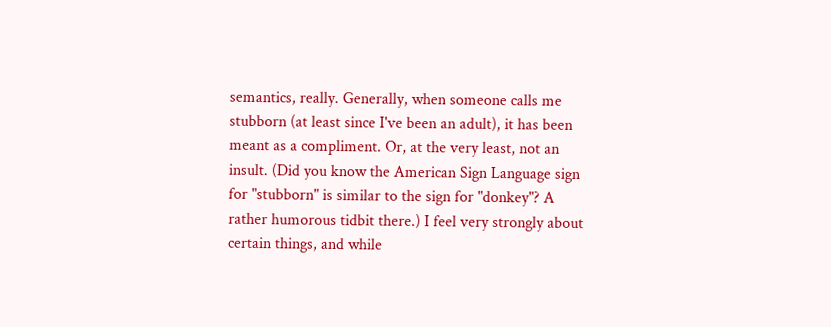semantics, really. Generally, when someone calls me stubborn (at least since I've been an adult), it has been meant as a compliment. Or, at the very least, not an insult. (Did you know the American Sign Language sign for "stubborn" is similar to the sign for "donkey"? A rather humorous tidbit there.) I feel very strongly about certain things, and while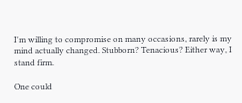I'm willing to compromise on many occasions, rarely is my mind actually changed. Stubborn? Tenacious? Either way, I stand firm.

One could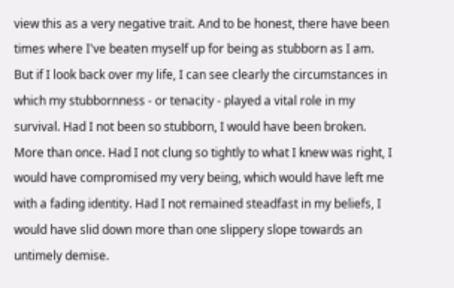view this as a very negative trait. And to be honest, there have been times where I've beaten myself up for being as stubborn as I am. But if I look back over my life, I can see clearly the circumstances in which my stubbornness - or tenacity - played a vital role in my survival. Had I not been so stubborn, I would have been broken. More than once. Had I not clung so tightly to what I knew was right, I would have compromised my very being, which would have left me with a fading identity. Had I not remained steadfast in my beliefs, I would have slid down more than one slippery slope towards an untimely demise.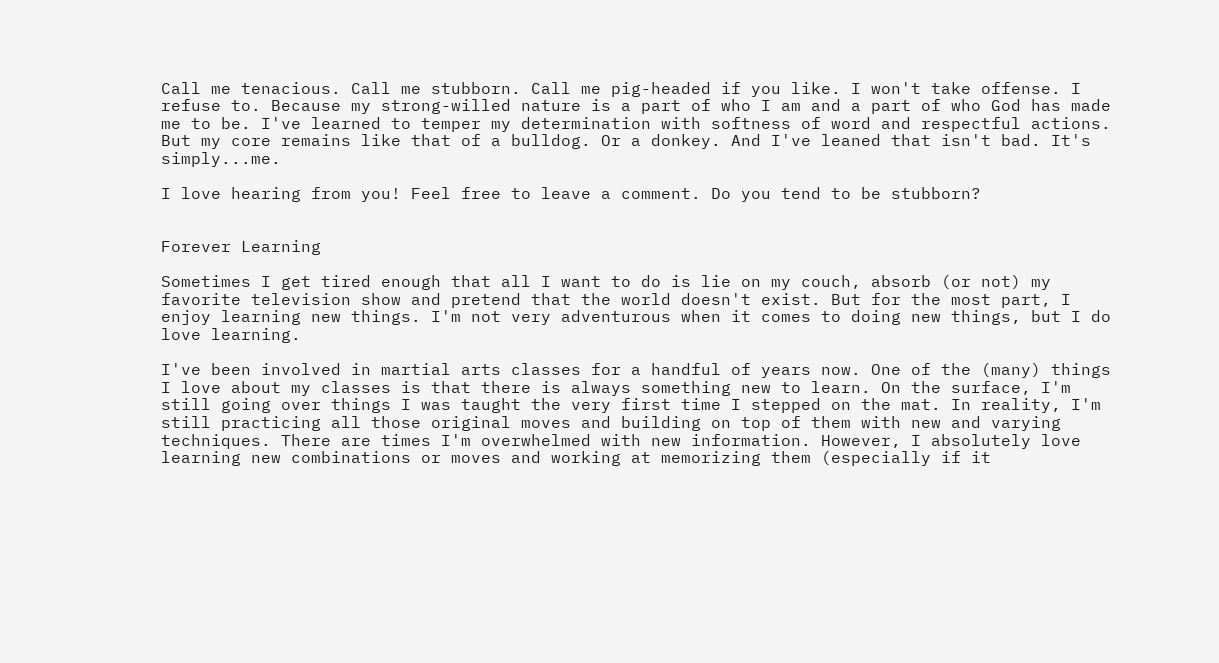Call me tenacious. Call me stubborn. Call me pig-headed if you like. I won't take offense. I refuse to. Because my strong-willed nature is a part of who I am and a part of who God has made me to be. I've learned to temper my determination with softness of word and respectful actions. But my core remains like that of a bulldog. Or a donkey. And I've leaned that isn't bad. It's simply...me.

I love hearing from you! Feel free to leave a comment. Do you tend to be stubborn?


Forever Learning

Sometimes I get tired enough that all I want to do is lie on my couch, absorb (or not) my favorite television show and pretend that the world doesn't exist. But for the most part, I enjoy learning new things. I'm not very adventurous when it comes to doing new things, but I do love learning.

I've been involved in martial arts classes for a handful of years now. One of the (many) things I love about my classes is that there is always something new to learn. On the surface, I'm still going over things I was taught the very first time I stepped on the mat. In reality, I'm still practicing all those original moves and building on top of them with new and varying techniques. There are times I'm overwhelmed with new information. However, I absolutely love learning new combinations or moves and working at memorizing them (especially if it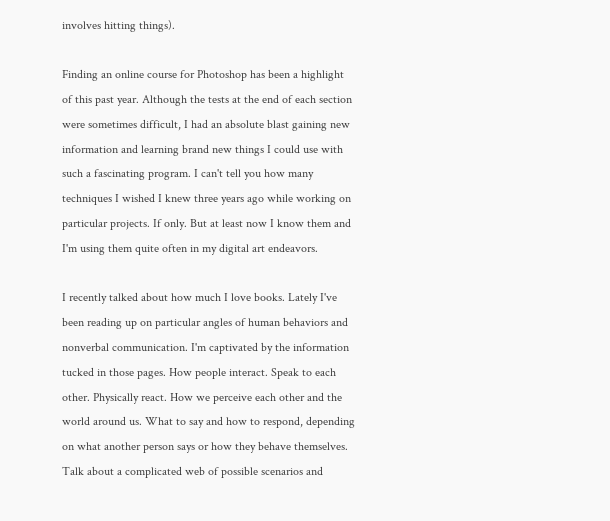involves hitting things).

Finding an online course for Photoshop has been a highlight of this past year. Although the tests at the end of each section were sometimes difficult, I had an absolute blast gaining new information and learning brand new things I could use with such a fascinating program. I can't tell you how many techniques I wished I knew three years ago while working on particular projects. If only. But at least now I know them and I'm using them quite often in my digital art endeavors.

I recently talked about how much I love books. Lately I've been reading up on particular angles of human behaviors and nonverbal communication. I'm captivated by the information tucked in those pages. How people interact. Speak to each other. Physically react. How we perceive each other and the world around us. What to say and how to respond, depending on what another person says or how they behave themselves. Talk about a complicated web of possible scenarios and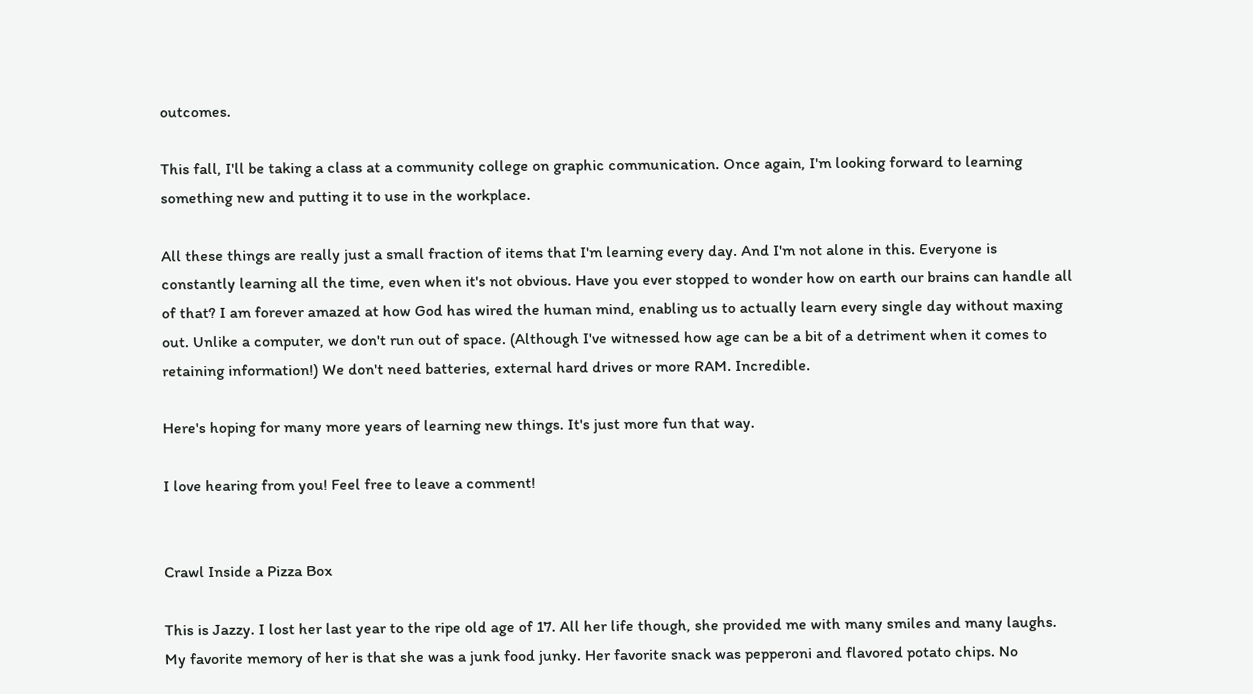outcomes.

This fall, I'll be taking a class at a community college on graphic communication. Once again, I'm looking forward to learning something new and putting it to use in the workplace.

All these things are really just a small fraction of items that I'm learning every day. And I'm not alone in this. Everyone is constantly learning all the time, even when it's not obvious. Have you ever stopped to wonder how on earth our brains can handle all of that? I am forever amazed at how God has wired the human mind, enabling us to actually learn every single day without maxing out. Unlike a computer, we don't run out of space. (Although I've witnessed how age can be a bit of a detriment when it comes to retaining information!) We don't need batteries, external hard drives or more RAM. Incredible.

Here's hoping for many more years of learning new things. It's just more fun that way.

I love hearing from you! Feel free to leave a comment!


Crawl Inside a Pizza Box

This is Jazzy. I lost her last year to the ripe old age of 17. All her life though, she provided me with many smiles and many laughs. My favorite memory of her is that she was a junk food junky. Her favorite snack was pepperoni and flavored potato chips. No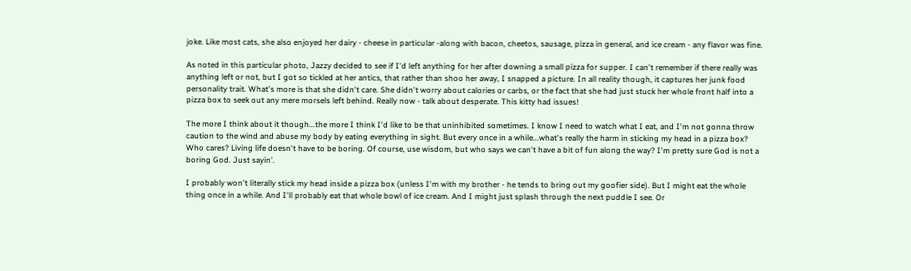joke. Like most cats, she also enjoyed her dairy - cheese in particular -along with bacon, cheetos, sausage, pizza in general, and ice cream - any flavor was fine.

As noted in this particular photo, Jazzy decided to see if I'd left anything for her after downing a small pizza for supper. I can't remember if there really was anything left or not, but I got so tickled at her antics, that rather than shoo her away, I snapped a picture. In all reality though, it captures her junk food personality trait. What's more is that she didn't care. She didn't worry about calories or carbs, or the fact that she had just stuck her whole front half into a pizza box to seek out any mere morsels left behind. Really now - talk about desperate. This kitty had issues!

The more I think about it though...the more I think I'd like to be that uninhibited sometimes. I know I need to watch what I eat, and I'm not gonna throw caution to the wind and abuse my body by eating everything in sight. But every once in a while...what's really the harm in sticking my head in a pizza box? Who cares? Living life doesn't have to be boring. Of course, use wisdom, but who says we can't have a bit of fun along the way? I'm pretty sure God is not a boring God. Just sayin'.

I probably won't literally stick my head inside a pizza box (unless I'm with my brother - he tends to bring out my goofier side). But I might eat the whole thing once in a while. And I'll probably eat that whole bowl of ice cream. And I might just splash through the next puddle I see. Or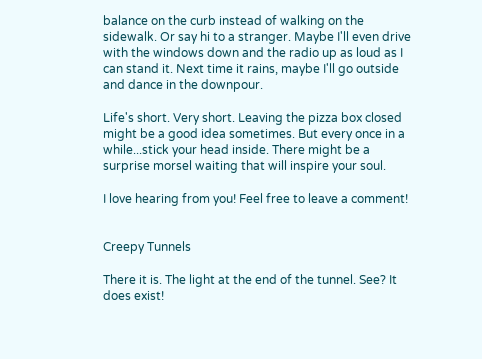balance on the curb instead of walking on the sidewalk. Or say hi to a stranger. Maybe I'll even drive with the windows down and the radio up as loud as I can stand it. Next time it rains, maybe I'll go outside and dance in the downpour.

Life's short. Very short. Leaving the pizza box closed might be a good idea sometimes. But every once in a while...stick your head inside. There might be a surprise morsel waiting that will inspire your soul.

I love hearing from you! Feel free to leave a comment!


Creepy Tunnels

There it is. The light at the end of the tunnel. See? It does exist!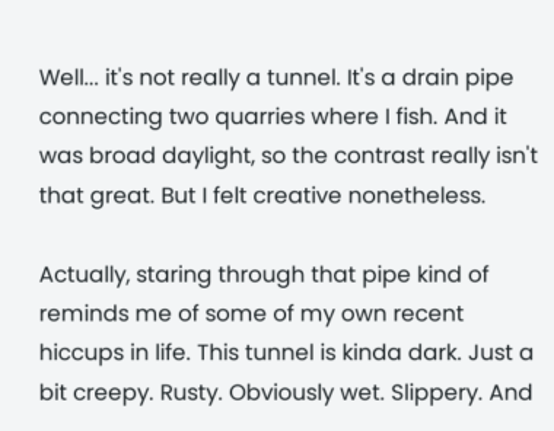Well... it's not really a tunnel. It's a drain pipe connecting two quarries where I fish. And it was broad daylight, so the contrast really isn't that great. But I felt creative nonetheless.

Actually, staring through that pipe kind of reminds me of some of my own recent hiccups in life. This tunnel is kinda dark. Just a bit creepy. Rusty. Obviously wet. Slippery. And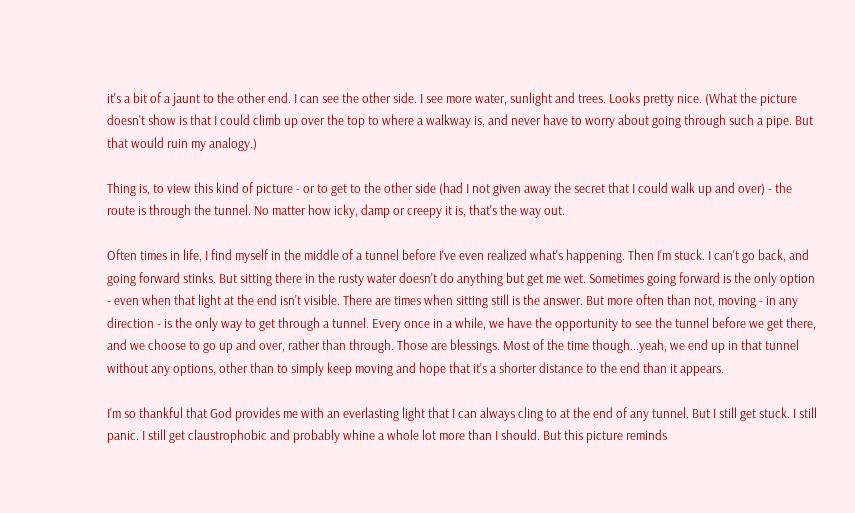it's a bit of a jaunt to the other end. I can see the other side. I see more water, sunlight and trees. Looks pretty nice. (What the picture doesn't show is that I could climb up over the top to where a walkway is, and never have to worry about going through such a pipe. But that would ruin my analogy.)

Thing is, to view this kind of picture - or to get to the other side (had I not given away the secret that I could walk up and over) - the route is through the tunnel. No matter how icky, damp or creepy it is, that's the way out.

Often times in life, I find myself in the middle of a tunnel before I've even realized what's happening. Then I'm stuck. I can't go back, and going forward stinks. But sitting there in the rusty water doesn't do anything but get me wet. Sometimes going forward is the only option - even when that light at the end isn't visible. There are times when sitting still is the answer. But more often than not, moving - in any direction - is the only way to get through a tunnel. Every once in a while, we have the opportunity to see the tunnel before we get there, and we choose to go up and over, rather than through. Those are blessings. Most of the time though...yeah, we end up in that tunnel without any options, other than to simply keep moving and hope that it's a shorter distance to the end than it appears.

I'm so thankful that God provides me with an everlasting light that I can always cling to at the end of any tunnel. But I still get stuck. I still panic. I still get claustrophobic and probably whine a whole lot more than I should. But this picture reminds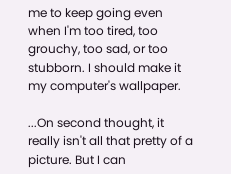me to keep going even when I'm too tired, too grouchy, too sad, or too stubborn. I should make it my computer's wallpaper.

...On second thought, it really isn't all that pretty of a picture. But I can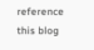reference this blog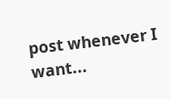post whenever I want...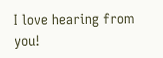I love hearing from you!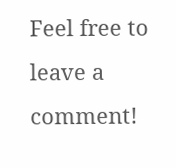Feel free to leave a comment!